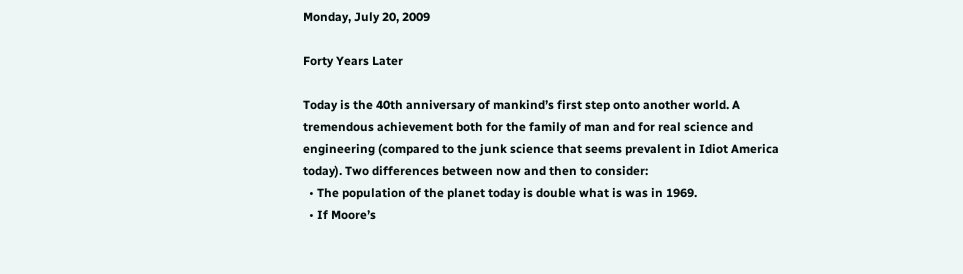Monday, July 20, 2009

Forty Years Later

Today is the 40th anniversary of mankind’s first step onto another world. A tremendous achievement both for the family of man and for real science and engineering (compared to the junk science that seems prevalent in Idiot America today). Two differences between now and then to consider:
  • The population of the planet today is double what is was in 1969.
  • If Moore’s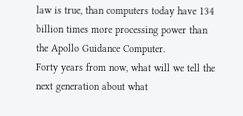law is true, than computers today have 134 billion times more processing power than the Apollo Guidance Computer.
Forty years from now, what will we tell the next generation about what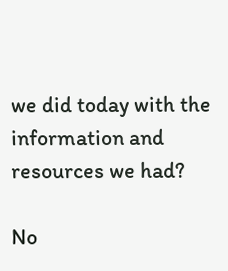we did today with the information and resources we had?

No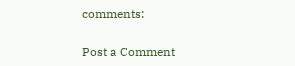comments:

Post a Comment